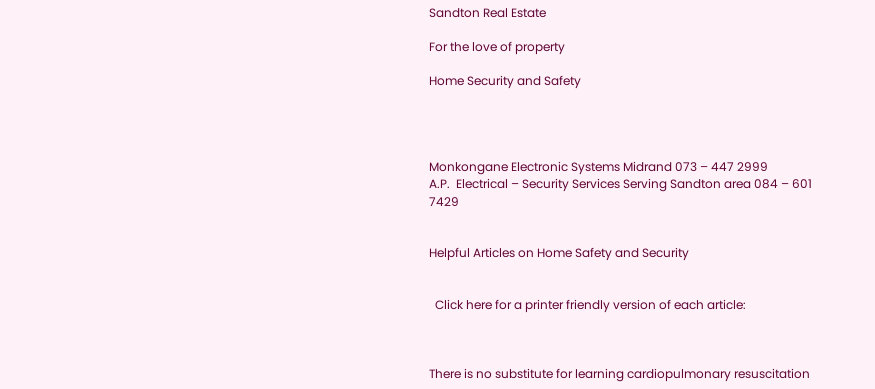Sandton Real Estate

For the love of property

Home Security and Safety




Monkongane Electronic Systems Midrand 073 – 447 2999
A.P.  Electrical – Security Services Serving Sandton area 084 – 601 7429


Helpful Articles on Home Safety and Security


  Click here for a printer friendly version of each article:



There is no substitute for learning cardiopulmonary resuscitation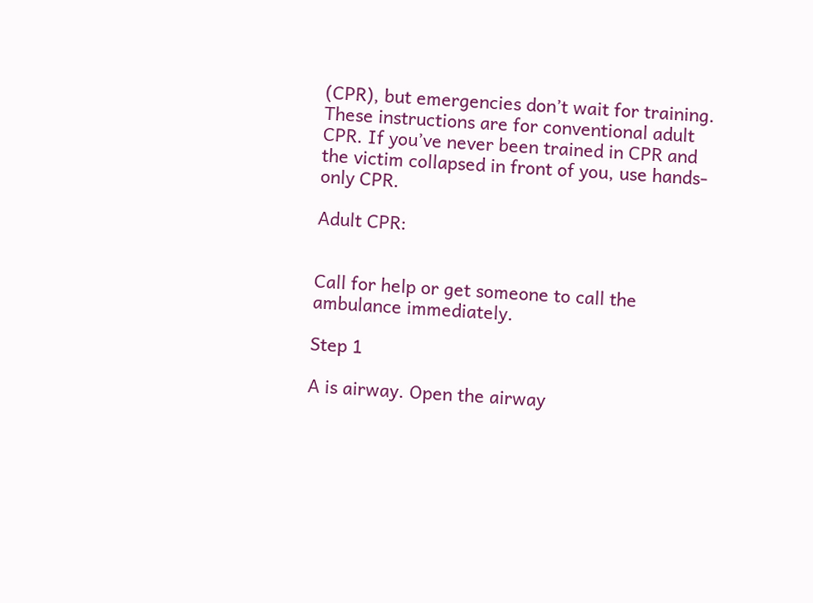(CPR), but emergencies don’t wait for training. These instructions are for conventional adult CPR. If you’ve never been trained in CPR and the victim collapsed in front of you, use hands-only CPR.

Adult CPR:


Call for help or get someone to call the ambulance immediately.

Step 1

A is airway. Open the airway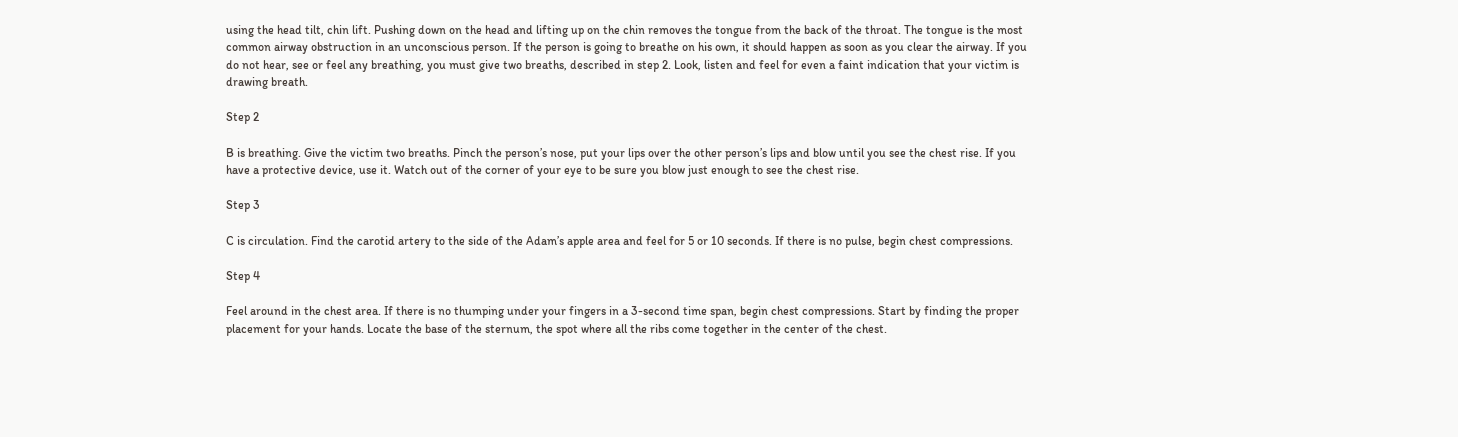using the head tilt, chin lift. Pushing down on the head and lifting up on the chin removes the tongue from the back of the throat. The tongue is the most common airway obstruction in an unconscious person. If the person is going to breathe on his own, it should happen as soon as you clear the airway. If you do not hear, see or feel any breathing, you must give two breaths, described in step 2. Look, listen and feel for even a faint indication that your victim is drawing breath.

Step 2

B is breathing. Give the victim two breaths. Pinch the person’s nose, put your lips over the other person’s lips and blow until you see the chest rise. If you have a protective device, use it. Watch out of the corner of your eye to be sure you blow just enough to see the chest rise.

Step 3

C is circulation. Find the carotid artery to the side of the Adam’s apple area and feel for 5 or 10 seconds. If there is no pulse, begin chest compressions.

Step 4

Feel around in the chest area. If there is no thumping under your fingers in a 3-second time span, begin chest compressions. Start by finding the proper placement for your hands. Locate the base of the sternum, the spot where all the ribs come together in the center of the chest.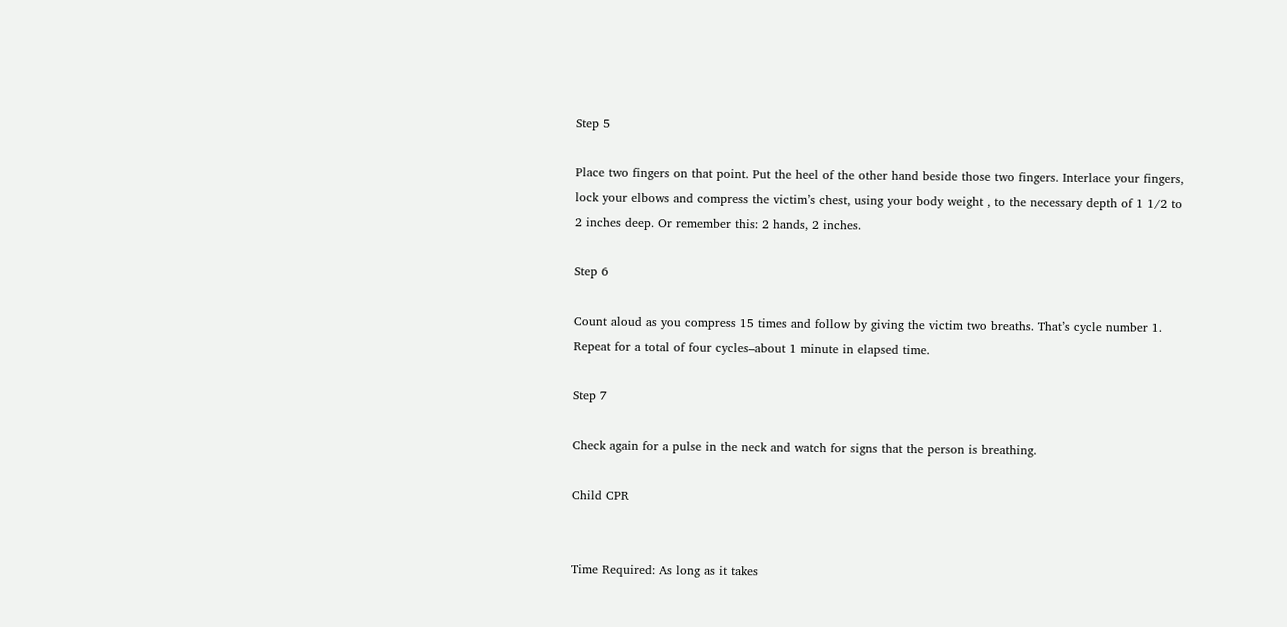Step 5

Place two fingers on that point. Put the heel of the other hand beside those two fingers. Interlace your fingers, lock your elbows and compress the victim’s chest, using your body weight , to the necessary depth of 1 1/2 to 2 inches deep. Or remember this: 2 hands, 2 inches.

Step 6

Count aloud as you compress 15 times and follow by giving the victim two breaths. That’s cycle number 1. Repeat for a total of four cycles–about 1 minute in elapsed time.

Step 7

Check again for a pulse in the neck and watch for signs that the person is breathing.

Child CPR


Time Required: As long as it takes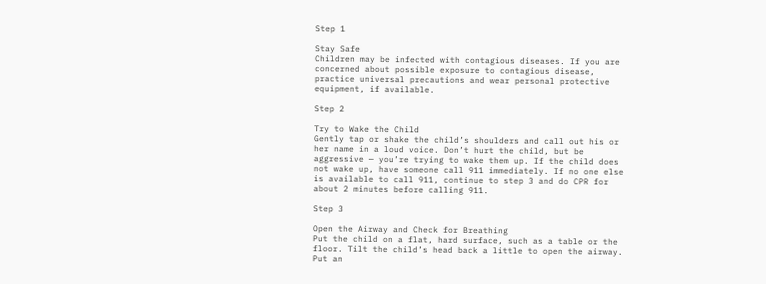Step 1

Stay Safe
Children may be infected with contagious diseases. If you are concerned about possible exposure to contagious disease, practice universal precautions and wear personal protective equipment, if available.

Step 2

Try to Wake the Child
Gently tap or shake the child’s shoulders and call out his or her name in a loud voice. Don’t hurt the child, but be aggressive — you’re trying to wake them up. If the child does not wake up, have someone call 911 immediately. If no one else is available to call 911, continue to step 3 and do CPR for about 2 minutes before calling 911.

Step 3

Open the Airway and Check for Breathing
Put the child on a flat, hard surface, such as a table or the floor. Tilt the child’s head back a little to open the airway. Put an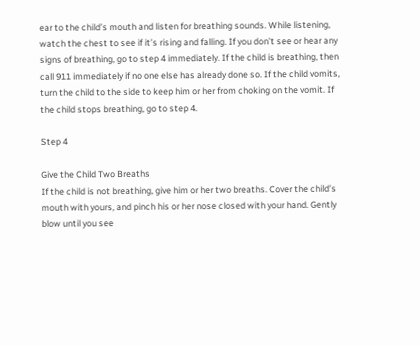ear to the child’s mouth and listen for breathing sounds. While listening, watch the chest to see if it’s rising and falling. If you don’t see or hear any signs of breathing, go to step 4 immediately. If the child is breathing, then call 911 immediately if no one else has already done so. If the child vomits, turn the child to the side to keep him or her from choking on the vomit. If the child stops breathing, go to step 4.

Step 4

Give the Child Two Breaths
If the child is not breathing, give him or her two breaths. Cover the child’s mouth with yours, and pinch his or her nose closed with your hand. Gently blow until you see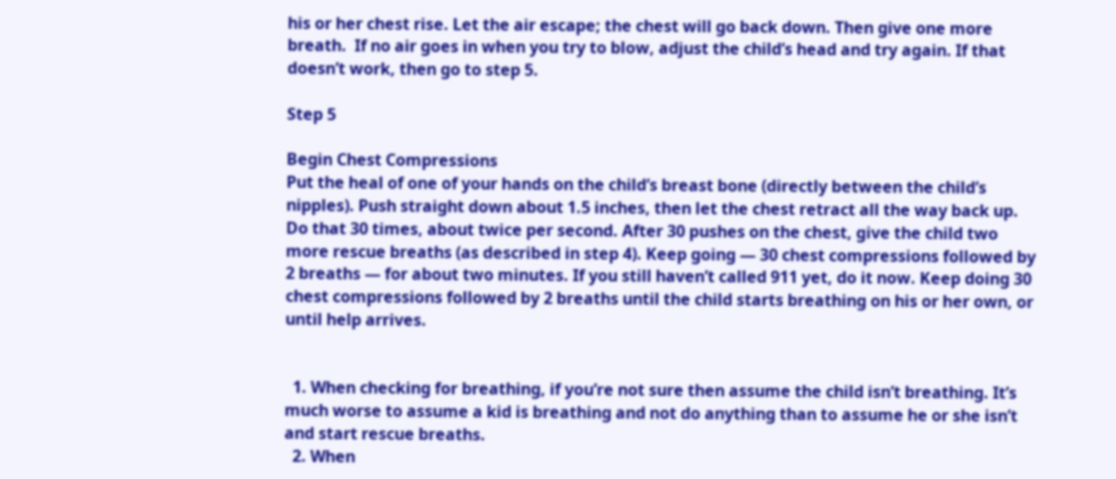his or her chest rise. Let the air escape; the chest will go back down. Then give one more breath.  If no air goes in when you try to blow, adjust the child’s head and try again. If that doesn’t work, then go to step 5.

Step 5

Begin Chest Compressions
Put the heal of one of your hands on the child’s breast bone (directly between the child’s nipples). Push straight down about 1.5 inches, then let the chest retract all the way back up. Do that 30 times, about twice per second. After 30 pushes on the chest, give the child two more rescue breaths (as described in step 4). Keep going — 30 chest compressions followed by 2 breaths — for about two minutes. If you still haven’t called 911 yet, do it now. Keep doing 30 chest compressions followed by 2 breaths until the child starts breathing on his or her own, or until help arrives.


  1. When checking for breathing, if you’re not sure then assume the child isn’t breathing. It’s much worse to assume a kid is breathing and not do anything than to assume he or she isn’t and start rescue breaths.
  2. When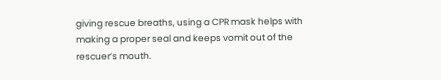giving rescue breaths, using a CPR mask helps with making a proper seal and keeps vomit out of the rescuer’s mouth.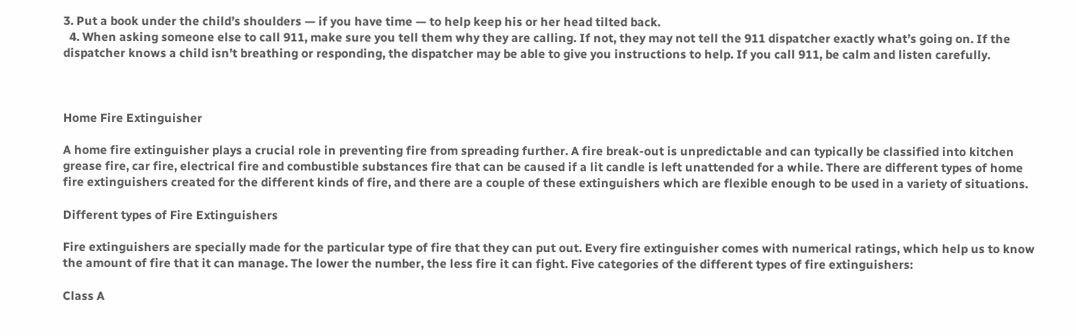3. Put a book under the child’s shoulders — if you have time — to help keep his or her head tilted back.
  4. When asking someone else to call 911, make sure you tell them why they are calling. If not, they may not tell the 911 dispatcher exactly what’s going on. If the dispatcher knows a child isn’t breathing or responding, the dispatcher may be able to give you instructions to help. If you call 911, be calm and listen carefully.



Home Fire Extinguisher

A home fire extinguisher plays a crucial role in preventing fire from spreading further. A fire break-out is unpredictable and can typically be classified into kitchen grease fire, car fire, electrical fire and combustible substances fire that can be caused if a lit candle is left unattended for a while. There are different types of home fire extinguishers created for the different kinds of fire, and there are a couple of these extinguishers which are flexible enough to be used in a variety of situations.

Different types of Fire Extinguishers

Fire extinguishers are specially made for the particular type of fire that they can put out. Every fire extinguisher comes with numerical ratings, which help us to know the amount of fire that it can manage. The lower the number, the less fire it can fight. Five categories of the different types of fire extinguishers:

Class A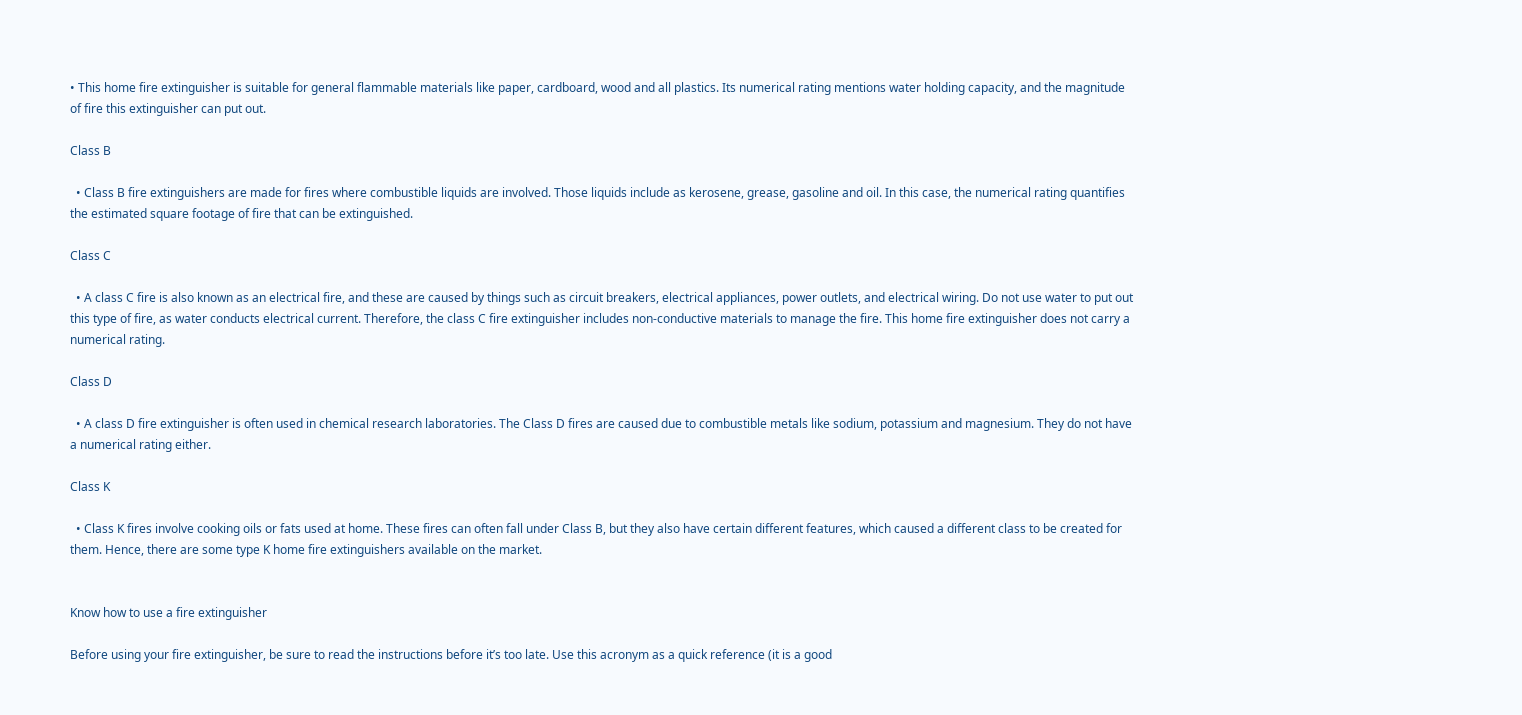• This home fire extinguisher is suitable for general flammable materials like paper, cardboard, wood and all plastics. Its numerical rating mentions water holding capacity, and the magnitude of fire this extinguisher can put out.

Class B

  • Class B fire extinguishers are made for fires where combustible liquids are involved. Those liquids include as kerosene, grease, gasoline and oil. In this case, the numerical rating quantifies the estimated square footage of fire that can be extinguished.

Class C

  • A class C fire is also known as an electrical fire, and these are caused by things such as circuit breakers, electrical appliances, power outlets, and electrical wiring. Do not use water to put out this type of fire, as water conducts electrical current. Therefore, the class C fire extinguisher includes non-conductive materials to manage the fire. This home fire extinguisher does not carry a numerical rating.

Class D

  • A class D fire extinguisher is often used in chemical research laboratories. The Class D fires are caused due to combustible metals like sodium, potassium and magnesium. They do not have a numerical rating either.

Class K

  • Class K fires involve cooking oils or fats used at home. These fires can often fall under Class B, but they also have certain different features, which caused a different class to be created for them. Hence, there are some type K home fire extinguishers available on the market.


Know how to use a fire extinguisher

Before using your fire extinguisher, be sure to read the instructions before it’s too late. Use this acronym as a quick reference (it is a good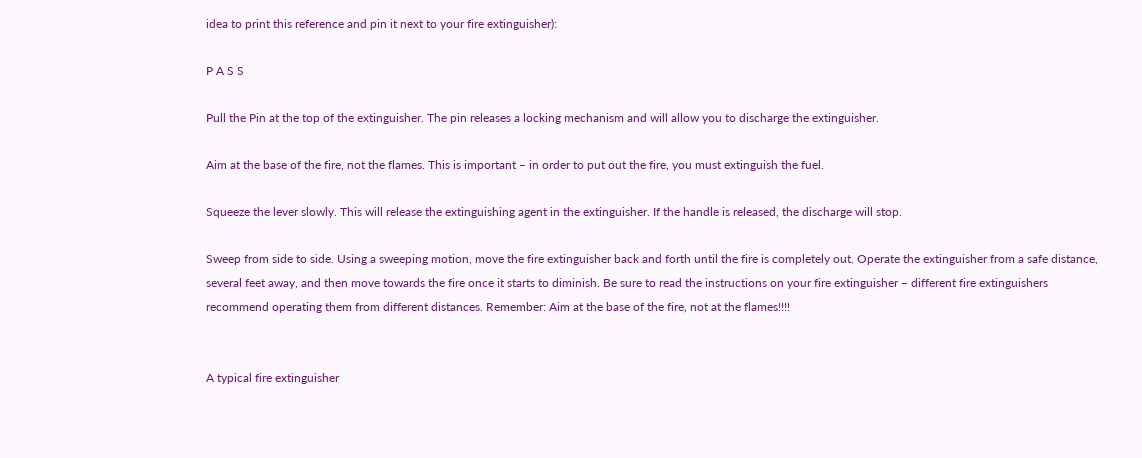idea to print this reference and pin it next to your fire extinguisher):

P A S S

Pull the Pin at the top of the extinguisher. The pin releases a locking mechanism and will allow you to discharge the extinguisher.

Aim at the base of the fire, not the flames. This is important – in order to put out the fire, you must extinguish the fuel.

Squeeze the lever slowly. This will release the extinguishing agent in the extinguisher. If the handle is released, the discharge will stop.

Sweep from side to side. Using a sweeping motion, move the fire extinguisher back and forth until the fire is completely out. Operate the extinguisher from a safe distance, several feet away, and then move towards the fire once it starts to diminish. Be sure to read the instructions on your fire extinguisher – different fire extinguishers recommend operating them from different distances. Remember: Aim at the base of the fire, not at the flames!!!!


A typical fire extinguisher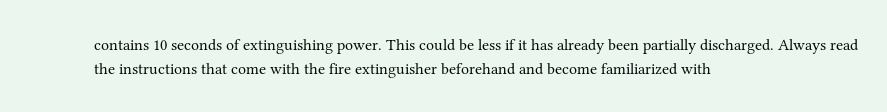contains 10 seconds of extinguishing power. This could be less if it has already been partially discharged. Always read the instructions that come with the fire extinguisher beforehand and become familiarized with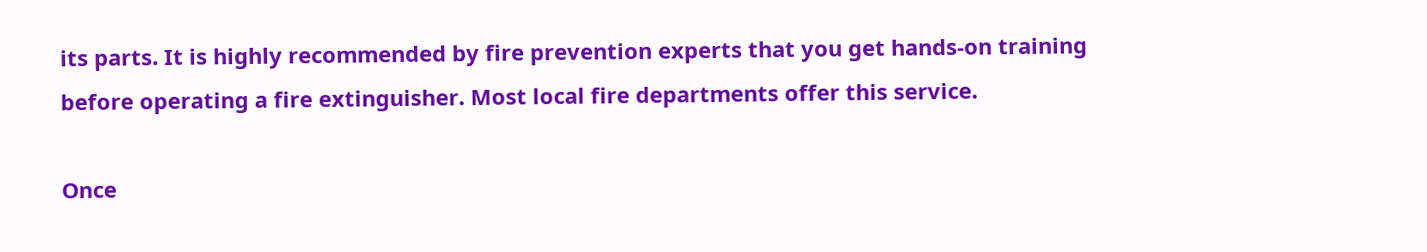its parts. It is highly recommended by fire prevention experts that you get hands-on training before operating a fire extinguisher. Most local fire departments offer this service.

Once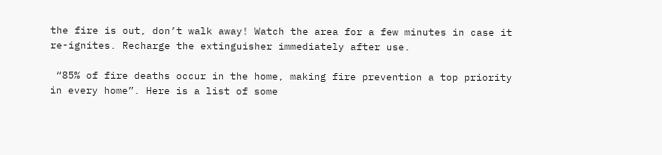the fire is out, don’t walk away! Watch the area for a few minutes in case it re-ignites. Recharge the extinguisher immediately after use.

 “85% of fire deaths occur in the home, making fire prevention a top priority in every home”. Here is a list of some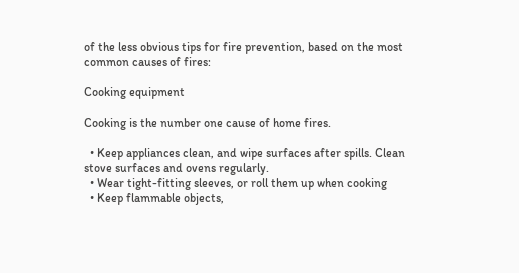of the less obvious tips for fire prevention, based on the most common causes of fires:

Cooking equipment

Cooking is the number one cause of home fires.

  • Keep appliances clean, and wipe surfaces after spills. Clean stove surfaces and ovens regularly.
  • Wear tight-fitting sleeves, or roll them up when cooking
  • Keep flammable objects,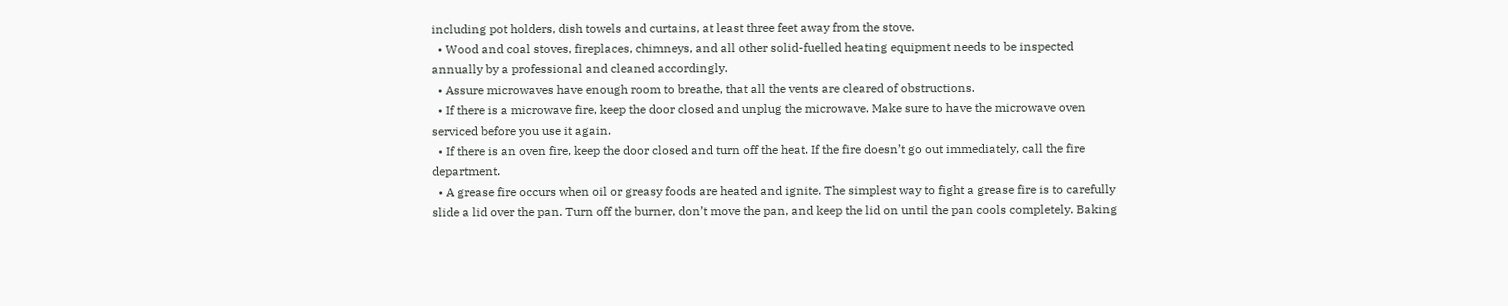including pot holders, dish towels and curtains, at least three feet away from the stove.
  • Wood and coal stoves, fireplaces, chimneys, and all other solid-fuelled heating equipment needs to be inspected annually by a professional and cleaned accordingly.
  • Assure microwaves have enough room to breathe, that all the vents are cleared of obstructions.
  • If there is a microwave fire, keep the door closed and unplug the microwave. Make sure to have the microwave oven serviced before you use it again.
  • If there is an oven fire, keep the door closed and turn off the heat. If the fire doesn’t go out immediately, call the fire department.
  • A grease fire occurs when oil or greasy foods are heated and ignite. The simplest way to fight a grease fire is to carefully slide a lid over the pan. Turn off the burner, don’t move the pan, and keep the lid on until the pan cools completely. Baking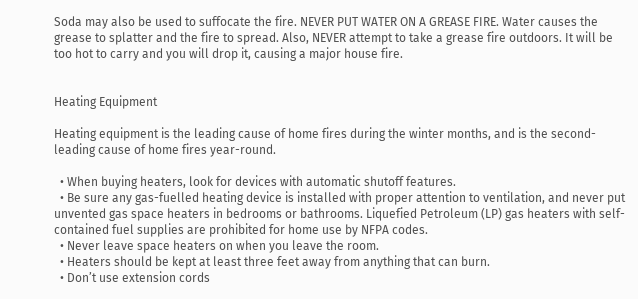Soda may also be used to suffocate the fire. NEVER PUT WATER ON A GREASE FIRE. Water causes the grease to splatter and the fire to spread. Also, NEVER attempt to take a grease fire outdoors. It will be too hot to carry and you will drop it, causing a major house fire.


Heating Equipment

Heating equipment is the leading cause of home fires during the winter months, and is the second-leading cause of home fires year-round.

  • When buying heaters, look for devices with automatic shutoff features.
  • Be sure any gas-fuelled heating device is installed with proper attention to ventilation, and never put unvented gas space heaters in bedrooms or bathrooms. Liquefied Petroleum (LP) gas heaters with self-contained fuel supplies are prohibited for home use by NFPA codes.
  • Never leave space heaters on when you leave the room.
  • Heaters should be kept at least three feet away from anything that can burn.
  • Don’t use extension cords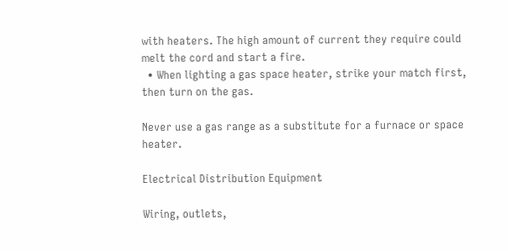with heaters. The high amount of current they require could melt the cord and start a fire.
  • When lighting a gas space heater, strike your match first, then turn on the gas.

Never use a gas range as a substitute for a furnace or space heater.

Electrical Distribution Equipment

Wiring, outlets,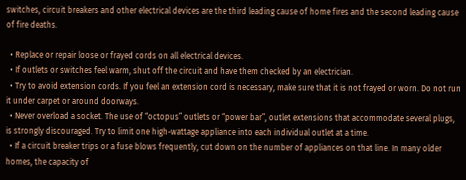switches, circuit breakers and other electrical devices are the third leading cause of home fires and the second leading cause of fire deaths.

  • Replace or repair loose or frayed cords on all electrical devices.
  • If outlets or switches feel warm, shut off the circuit and have them checked by an electrician.
  • Try to avoid extension cords. If you feel an extension cord is necessary, make sure that it is not frayed or worn. Do not run it under carpet or around doorways.
  • Never overload a socket. The use of “octopus” outlets or “power bar”, outlet extensions that accommodate several plugs, is strongly discouraged. Try to limit one high-wattage appliance into each individual outlet at a time.
  • If a circuit breaker trips or a fuse blows frequently, cut down on the number of appliances on that line. In many older homes, the capacity of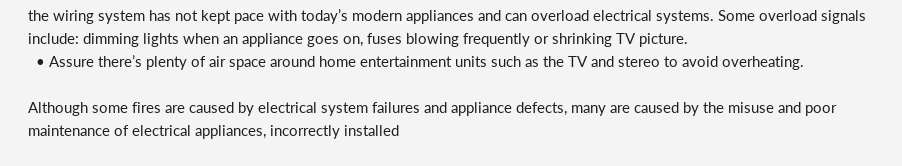the wiring system has not kept pace with today’s modern appliances and can overload electrical systems. Some overload signals include: dimming lights when an appliance goes on, fuses blowing frequently or shrinking TV picture.
  • Assure there’s plenty of air space around home entertainment units such as the TV and stereo to avoid overheating.

Although some fires are caused by electrical system failures and appliance defects, many are caused by the misuse and poor maintenance of electrical appliances, incorrectly installed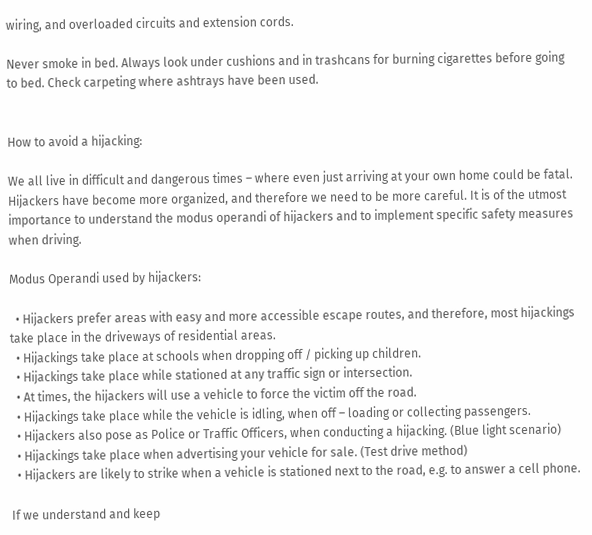wiring, and overloaded circuits and extension cords.

Never smoke in bed. Always look under cushions and in trashcans for burning cigarettes before going to bed. Check carpeting where ashtrays have been used.


How to avoid a hijacking:

We all live in difficult and dangerous times – where even just arriving at your own home could be fatal. Hijackers have become more organized, and therefore we need to be more careful. It is of the utmost importance to understand the modus operandi of hijackers and to implement specific safety measures when driving.

Modus Operandi used by hijackers:

  • Hijackers prefer areas with easy and more accessible escape routes, and therefore, most hijackings take place in the driveways of residential areas.
  • Hijackings take place at schools when dropping off / picking up children.
  • Hijackings take place while stationed at any traffic sign or intersection.
  • At times, the hijackers will use a vehicle to force the victim off the road.
  • Hijackings take place while the vehicle is idling, when off – loading or collecting passengers.
  • Hijackers also pose as Police or Traffic Officers, when conducting a hijacking. (Blue light scenario)
  • Hijackings take place when advertising your vehicle for sale. (Test drive method)
  • Hijackers are likely to strike when a vehicle is stationed next to the road, e.g. to answer a cell phone.

If we understand and keep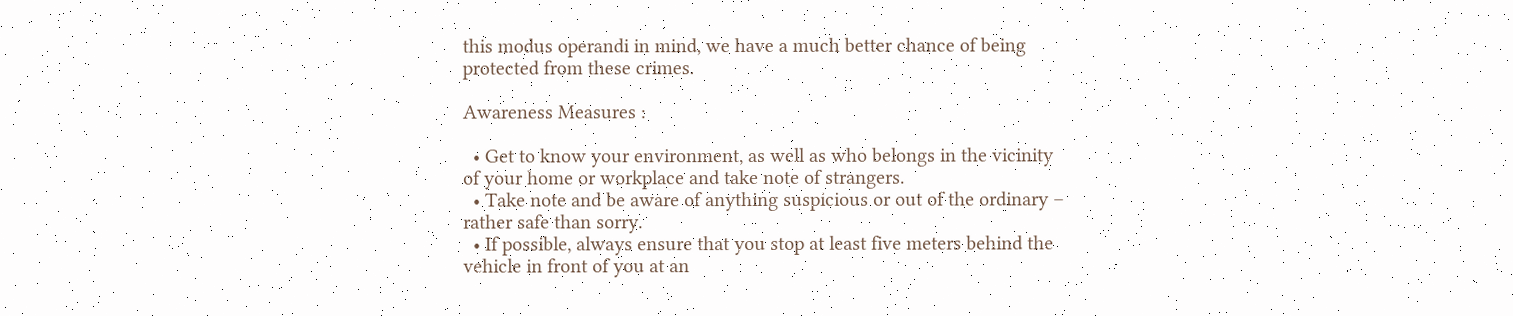this modus operandi in mind, we have a much better chance of being protected from these crimes.

Awareness Measures :

  • Get to know your environment, as well as who belongs in the vicinity of your home or workplace and take note of strangers.
  • Take note and be aware of anything suspicious or out of the ordinary – rather safe than sorry.
  • If possible, always ensure that you stop at least five meters behind the vehicle in front of you at an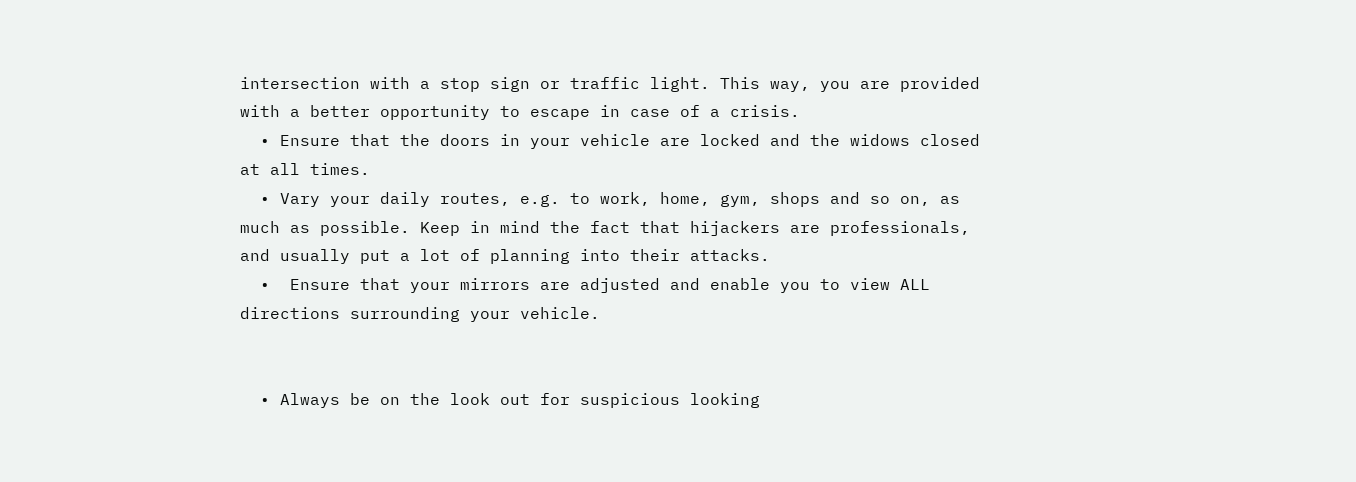intersection with a stop sign or traffic light. This way, you are provided with a better opportunity to escape in case of a crisis.
  • Ensure that the doors in your vehicle are locked and the widows closed at all times.
  • Vary your daily routes, e.g. to work, home, gym, shops and so on, as much as possible. Keep in mind the fact that hijackers are professionals, and usually put a lot of planning into their attacks.
  •  Ensure that your mirrors are adjusted and enable you to view ALL directions surrounding your vehicle.


  • Always be on the look out for suspicious looking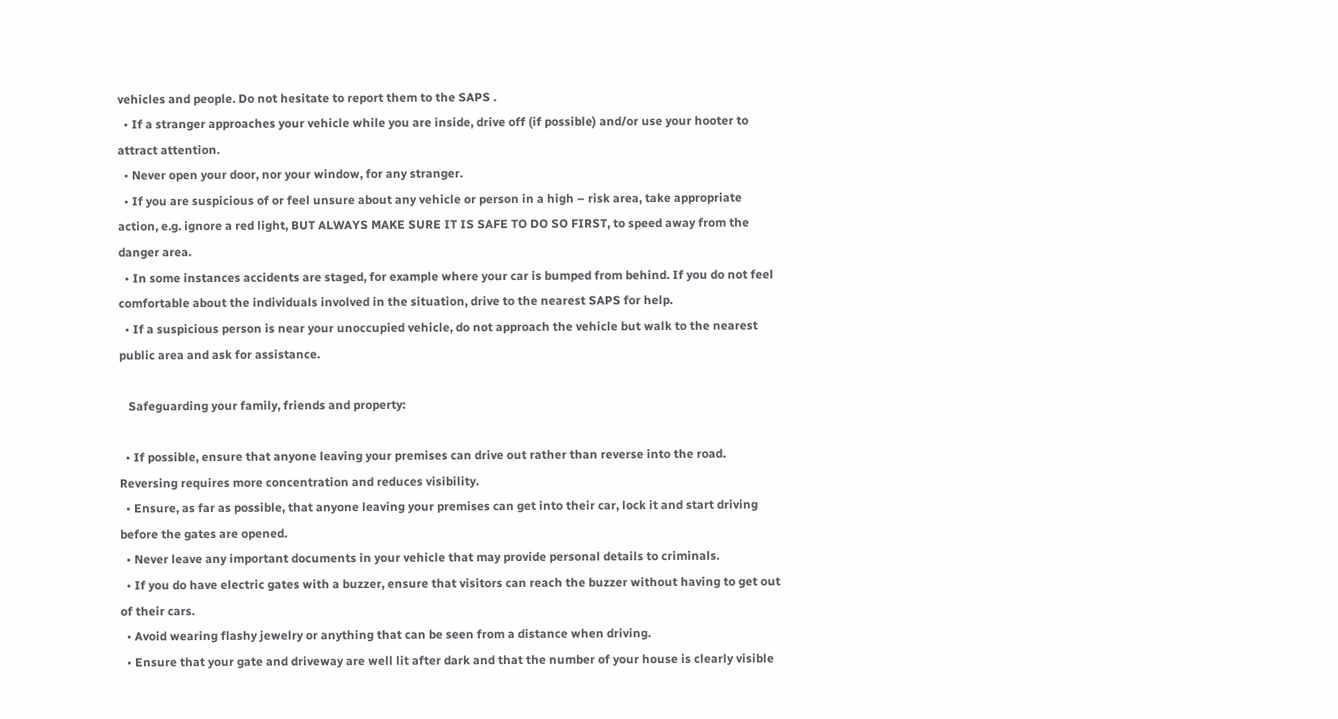vehicles and people. Do not hesitate to report them to the SAPS .
  • If a stranger approaches your vehicle while you are inside, drive off (if possible) and/or use your hooter to attract attention.
  • Never open your door, nor your window, for any stranger.
  • If you are suspicious of or feel unsure about any vehicle or person in a high – risk area, take appropriate action, e.g. ignore a red light, BUT ALWAYS MAKE SURE IT IS SAFE TO DO SO FIRST, to speed away from the danger area.
  • In some instances accidents are staged, for example where your car is bumped from behind. If you do not feel comfortable about the individuals involved in the situation, drive to the nearest SAPS for help.
  • If a suspicious person is near your unoccupied vehicle, do not approach the vehicle but walk to the nearest public area and ask for assistance.

   Safeguarding your family, friends and property:

  • If possible, ensure that anyone leaving your premises can drive out rather than reverse into the road. Reversing requires more concentration and reduces visibility.
  • Ensure, as far as possible, that anyone leaving your premises can get into their car, lock it and start driving before the gates are opened.
  • Never leave any important documents in your vehicle that may provide personal details to criminals.
  • If you do have electric gates with a buzzer, ensure that visitors can reach the buzzer without having to get out of their cars.
  • Avoid wearing flashy jewelry or anything that can be seen from a distance when driving.
  • Ensure that your gate and driveway are well lit after dark and that the number of your house is clearly visible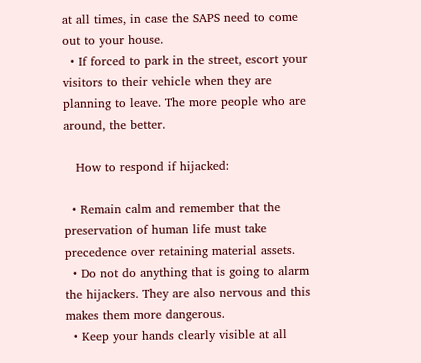at all times, in case the SAPS need to come out to your house.
  • If forced to park in the street, escort your visitors to their vehicle when they are planning to leave. The more people who are around, the better.

   How to respond if hijacked:

  • Remain calm and remember that the preservation of human life must take precedence over retaining material assets.
  • Do not do anything that is going to alarm the hijackers. They are also nervous and this makes them more dangerous.
  • Keep your hands clearly visible at all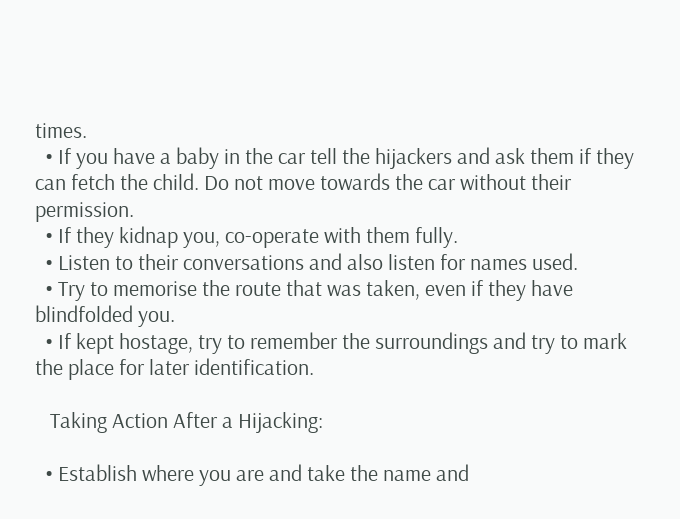times.
  • If you have a baby in the car tell the hijackers and ask them if they can fetch the child. Do not move towards the car without their permission.
  • If they kidnap you, co-operate with them fully.
  • Listen to their conversations and also listen for names used.
  • Try to memorise the route that was taken, even if they have blindfolded you.
  • If kept hostage, try to remember the surroundings and try to mark the place for later identification.

   Taking Action After a Hijacking:

  • Establish where you are and take the name and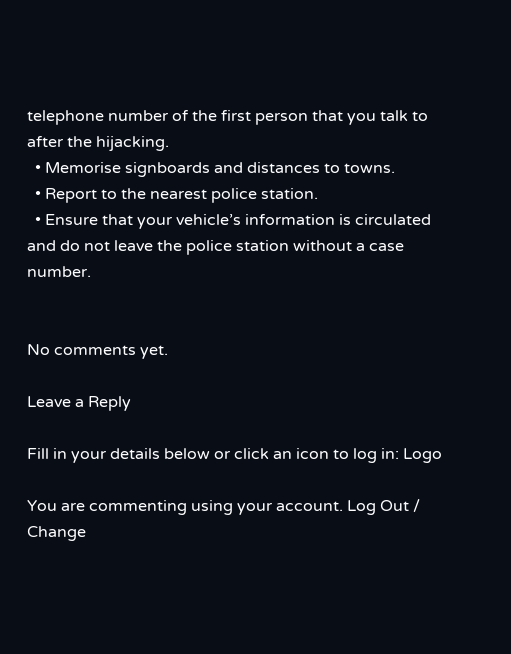telephone number of the first person that you talk to after the hijacking.
  • Memorise signboards and distances to towns.
  • Report to the nearest police station.
  • Ensure that your vehicle’s information is circulated and do not leave the police station without a case number.


No comments yet.

Leave a Reply

Fill in your details below or click an icon to log in: Logo

You are commenting using your account. Log Out /  Change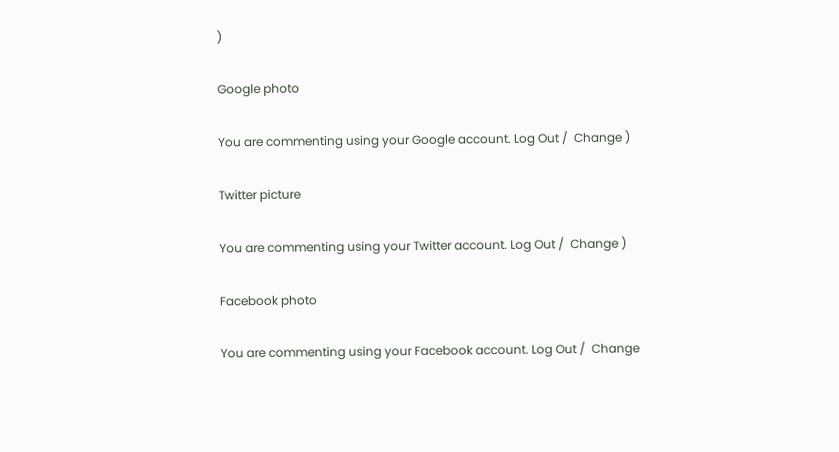)

Google photo

You are commenting using your Google account. Log Out /  Change )

Twitter picture

You are commenting using your Twitter account. Log Out /  Change )

Facebook photo

You are commenting using your Facebook account. Log Out /  Change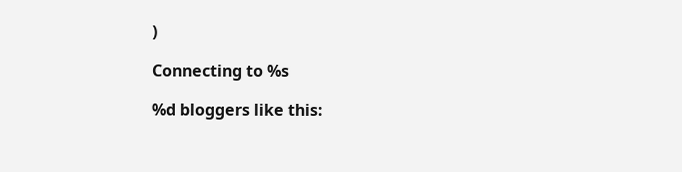)

Connecting to %s

%d bloggers like this: